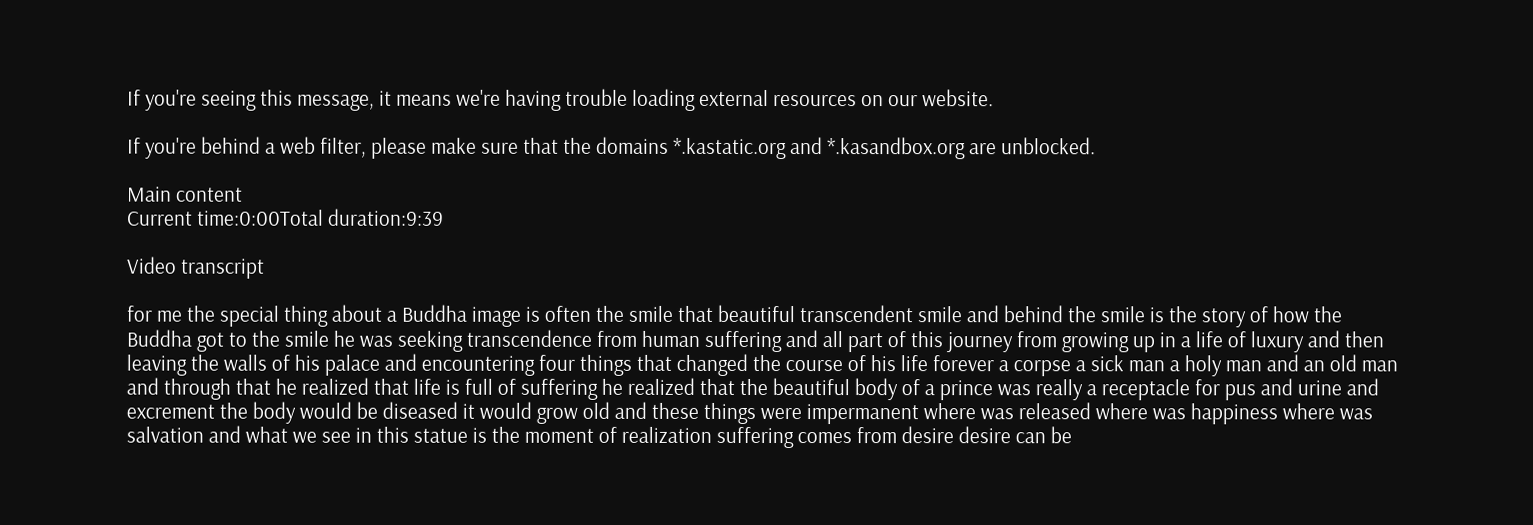If you're seeing this message, it means we're having trouble loading external resources on our website.

If you're behind a web filter, please make sure that the domains *.kastatic.org and *.kasandbox.org are unblocked.

Main content
Current time:0:00Total duration:9:39

Video transcript

for me the special thing about a Buddha image is often the smile that beautiful transcendent smile and behind the smile is the story of how the Buddha got to the smile he was seeking transcendence from human suffering and all part of this journey from growing up in a life of luxury and then leaving the walls of his palace and encountering four things that changed the course of his life forever a corpse a sick man a holy man and an old man and through that he realized that life is full of suffering he realized that the beautiful body of a prince was really a receptacle for pus and urine and excrement the body would be diseased it would grow old and these things were impermanent where was released where was happiness where was salvation and what we see in this statue is the moment of realization suffering comes from desire desire can be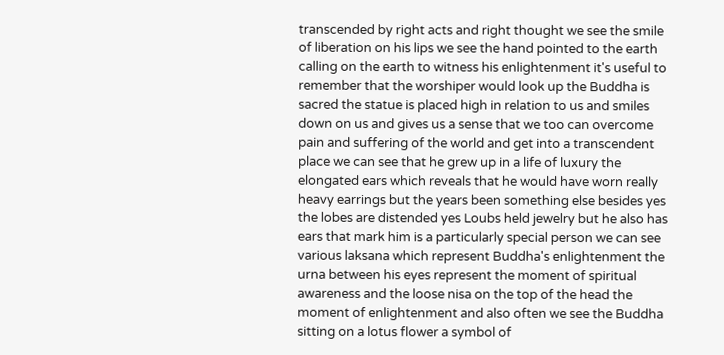transcended by right acts and right thought we see the smile of liberation on his lips we see the hand pointed to the earth calling on the earth to witness his enlightenment it's useful to remember that the worshiper would look up the Buddha is sacred the statue is placed high in relation to us and smiles down on us and gives us a sense that we too can overcome pain and suffering of the world and get into a transcendent place we can see that he grew up in a life of luxury the elongated ears which reveals that he would have worn really heavy earrings but the years been something else besides yes the lobes are distended yes Loubs held jewelry but he also has ears that mark him is a particularly special person we can see various laksana which represent Buddha's enlightenment the urna between his eyes represent the moment of spiritual awareness and the loose nisa on the top of the head the moment of enlightenment and also often we see the Buddha sitting on a lotus flower a symbol of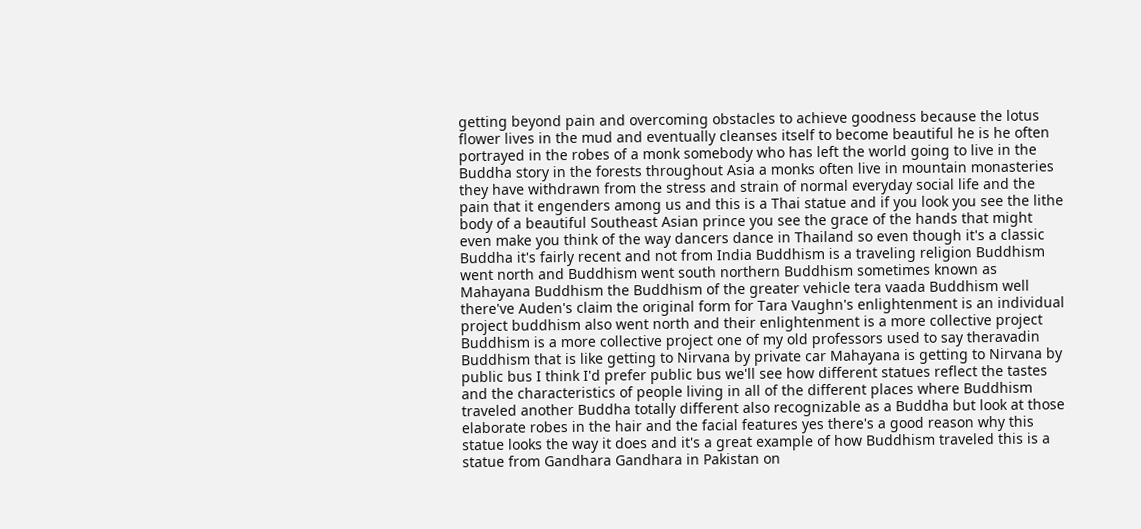getting beyond pain and overcoming obstacles to achieve goodness because the lotus flower lives in the mud and eventually cleanses itself to become beautiful he is he often portrayed in the robes of a monk somebody who has left the world going to live in the Buddha story in the forests throughout Asia a monks often live in mountain monasteries they have withdrawn from the stress and strain of normal everyday social life and the pain that it engenders among us and this is a Thai statue and if you look you see the lithe body of a beautiful Southeast Asian prince you see the grace of the hands that might even make you think of the way dancers dance in Thailand so even though it's a classic Buddha it's fairly recent and not from India Buddhism is a traveling religion Buddhism went north and Buddhism went south northern Buddhism sometimes known as Mahayana Buddhism the Buddhism of the greater vehicle tera vaada Buddhism well there've Auden's claim the original form for Tara Vaughn's enlightenment is an individual project buddhism also went north and their enlightenment is a more collective project Buddhism is a more collective project one of my old professors used to say theravadin Buddhism that is like getting to Nirvana by private car Mahayana is getting to Nirvana by public bus I think I'd prefer public bus we'll see how different statues reflect the tastes and the characteristics of people living in all of the different places where Buddhism traveled another Buddha totally different also recognizable as a Buddha but look at those elaborate robes in the hair and the facial features yes there's a good reason why this statue looks the way it does and it's a great example of how Buddhism traveled this is a statue from Gandhara Gandhara in Pakistan on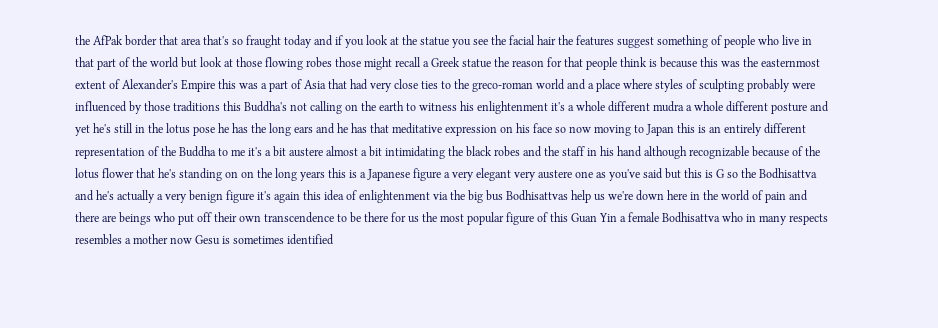the AfPak border that area that's so fraught today and if you look at the statue you see the facial hair the features suggest something of people who live in that part of the world but look at those flowing robes those might recall a Greek statue the reason for that people think is because this was the easternmost extent of Alexander's Empire this was a part of Asia that had very close ties to the greco-roman world and a place where styles of sculpting probably were influenced by those traditions this Buddha's not calling on the earth to witness his enlightenment it's a whole different mudra a whole different posture and yet he's still in the lotus pose he has the long ears and he has that meditative expression on his face so now moving to Japan this is an entirely different representation of the Buddha to me it's a bit austere almost a bit intimidating the black robes and the staff in his hand although recognizable because of the lotus flower that he's standing on on the long years this is a Japanese figure a very elegant very austere one as you've said but this is G so the Bodhisattva and he's actually a very benign figure it's again this idea of enlightenment via the big bus Bodhisattvas help us we're down here in the world of pain and there are beings who put off their own transcendence to be there for us the most popular figure of this Guan Yin a female Bodhisattva who in many respects resembles a mother now Gesu is sometimes identified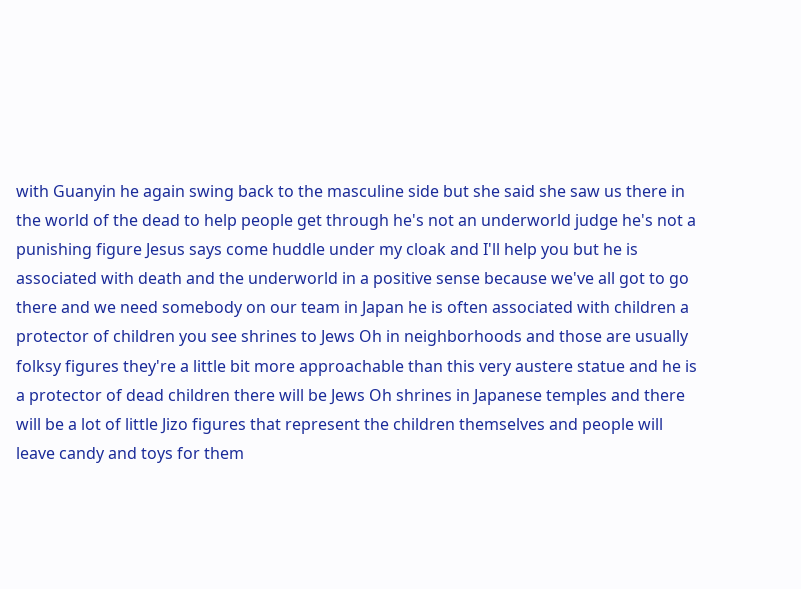with Guanyin he again swing back to the masculine side but she said she saw us there in the world of the dead to help people get through he's not an underworld judge he's not a punishing figure Jesus says come huddle under my cloak and I'll help you but he is associated with death and the underworld in a positive sense because we've all got to go there and we need somebody on our team in Japan he is often associated with children a protector of children you see shrines to Jews Oh in neighborhoods and those are usually folksy figures they're a little bit more approachable than this very austere statue and he is a protector of dead children there will be Jews Oh shrines in Japanese temples and there will be a lot of little Jizo figures that represent the children themselves and people will leave candy and toys for them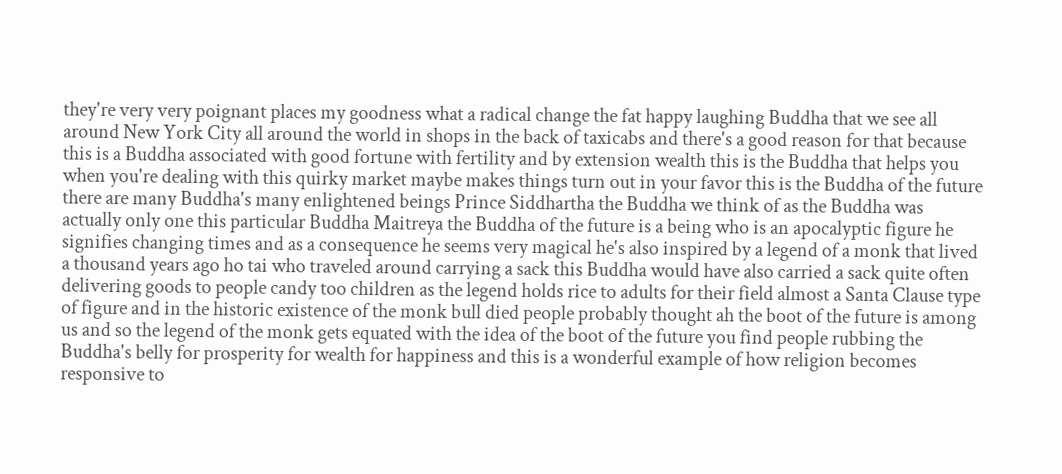they're very very poignant places my goodness what a radical change the fat happy laughing Buddha that we see all around New York City all around the world in shops in the back of taxicabs and there's a good reason for that because this is a Buddha associated with good fortune with fertility and by extension wealth this is the Buddha that helps you when you're dealing with this quirky market maybe makes things turn out in your favor this is the Buddha of the future there are many Buddha's many enlightened beings Prince Siddhartha the Buddha we think of as the Buddha was actually only one this particular Buddha Maitreya the Buddha of the future is a being who is an apocalyptic figure he signifies changing times and as a consequence he seems very magical he's also inspired by a legend of a monk that lived a thousand years ago ho tai who traveled around carrying a sack this Buddha would have also carried a sack quite often delivering goods to people candy too children as the legend holds rice to adults for their field almost a Santa Clause type of figure and in the historic existence of the monk bull died people probably thought ah the boot of the future is among us and so the legend of the monk gets equated with the idea of the boot of the future you find people rubbing the Buddha's belly for prosperity for wealth for happiness and this is a wonderful example of how religion becomes responsive to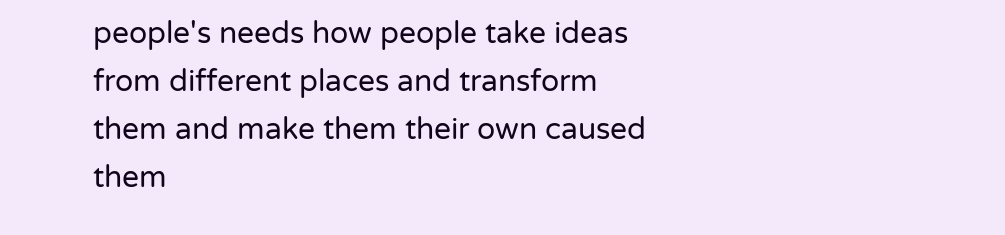people's needs how people take ideas from different places and transform them and make them their own caused them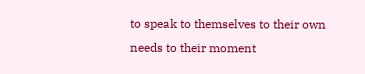to speak to themselves to their own needs to their moment